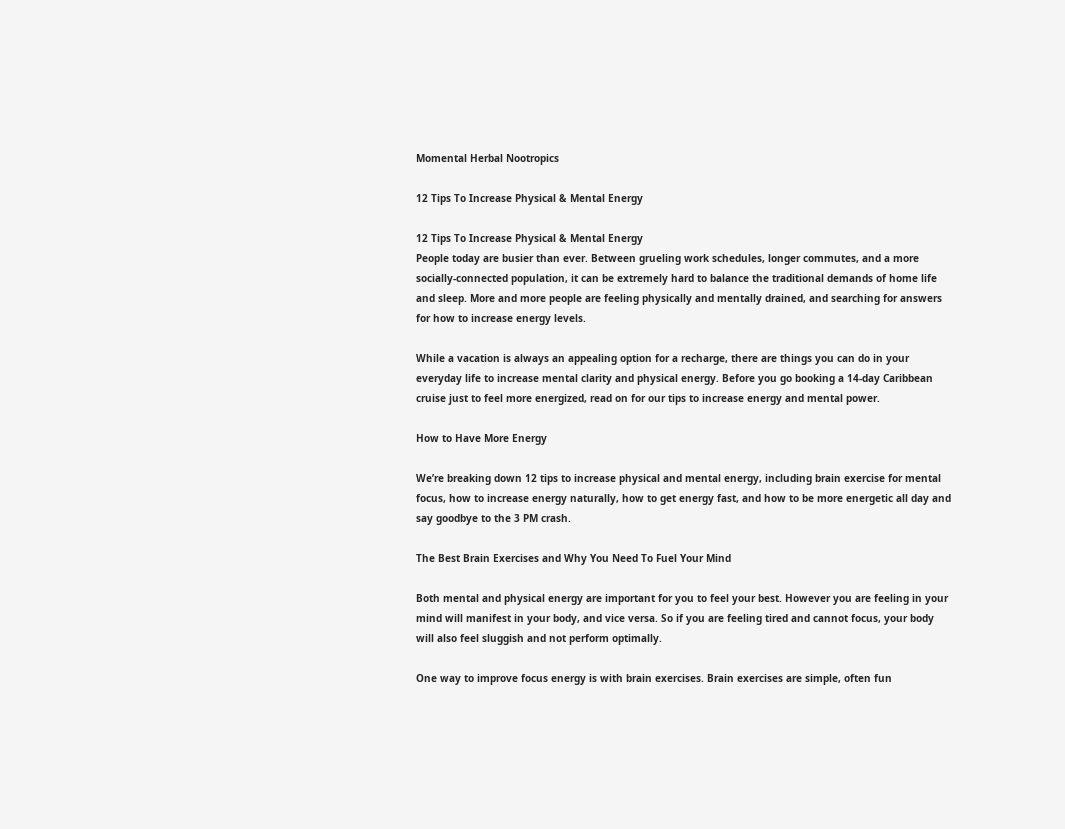Momental Herbal Nootropics

12 Tips To Increase Physical & Mental Energy

12 Tips To Increase Physical & Mental Energy
People today are busier than ever. Between grueling work schedules, longer commutes, and a more socially-connected population, it can be extremely hard to balance the traditional demands of home life and sleep. More and more people are feeling physically and mentally drained, and searching for answers for how to increase energy levels.

While a vacation is always an appealing option for a recharge, there are things you can do in your everyday life to increase mental clarity and physical energy. Before you go booking a 14-day Caribbean cruise just to feel more energized, read on for our tips to increase energy and mental power.

How to Have More Energy

We’re breaking down 12 tips to increase physical and mental energy, including brain exercise for mental focus, how to increase energy naturally, how to get energy fast, and how to be more energetic all day and say goodbye to the 3 PM crash.

The Best Brain Exercises and Why You Need To Fuel Your Mind

Both mental and physical energy are important for you to feel your best. However you are feeling in your mind will manifest in your body, and vice versa. So if you are feeling tired and cannot focus, your body will also feel sluggish and not perform optimally.

One way to improve focus energy is with brain exercises. Brain exercises are simple, often fun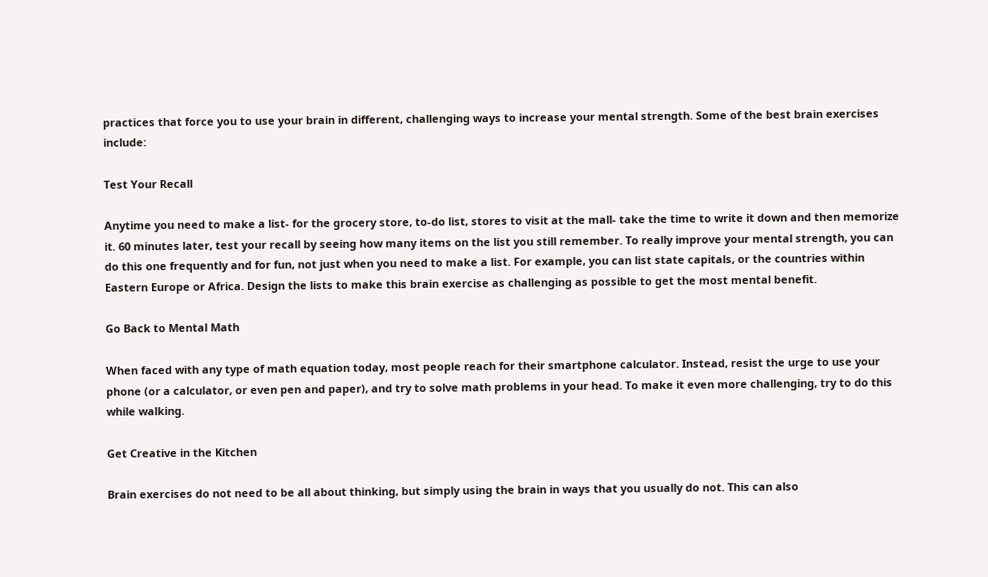practices that force you to use your brain in different, challenging ways to increase your mental strength. Some of the best brain exercises include:

Test Your Recall

Anytime you need to make a list- for the grocery store, to-do list, stores to visit at the mall- take the time to write it down and then memorize it. 60 minutes later, test your recall by seeing how many items on the list you still remember. To really improve your mental strength, you can do this one frequently and for fun, not just when you need to make a list. For example, you can list state capitals, or the countries within Eastern Europe or Africa. Design the lists to make this brain exercise as challenging as possible to get the most mental benefit.

Go Back to Mental Math

When faced with any type of math equation today, most people reach for their smartphone calculator. Instead, resist the urge to use your phone (or a calculator, or even pen and paper), and try to solve math problems in your head. To make it even more challenging, try to do this while walking.

Get Creative in the Kitchen

Brain exercises do not need to be all about thinking, but simply using the brain in ways that you usually do not. This can also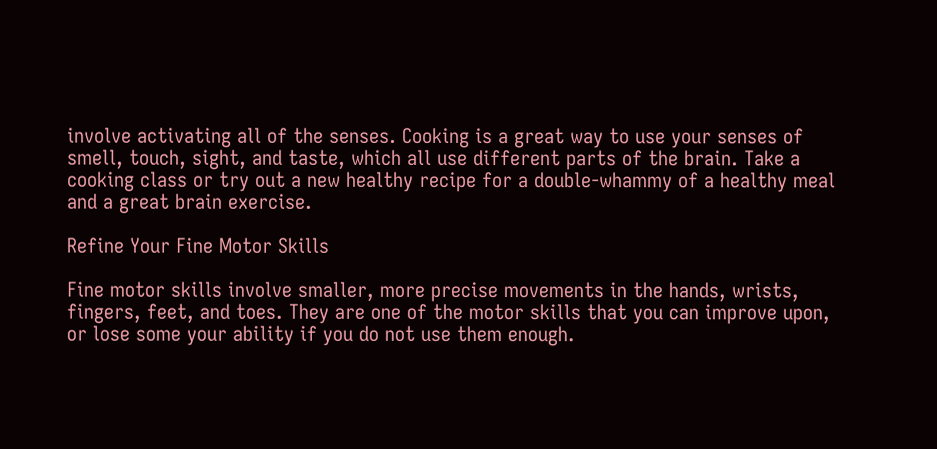involve activating all of the senses. Cooking is a great way to use your senses of smell, touch, sight, and taste, which all use different parts of the brain. Take a cooking class or try out a new healthy recipe for a double-whammy of a healthy meal and a great brain exercise.

Refine Your Fine Motor Skills

Fine motor skills involve smaller, more precise movements in the hands, wrists, fingers, feet, and toes. They are one of the motor skills that you can improve upon, or lose some your ability if you do not use them enough.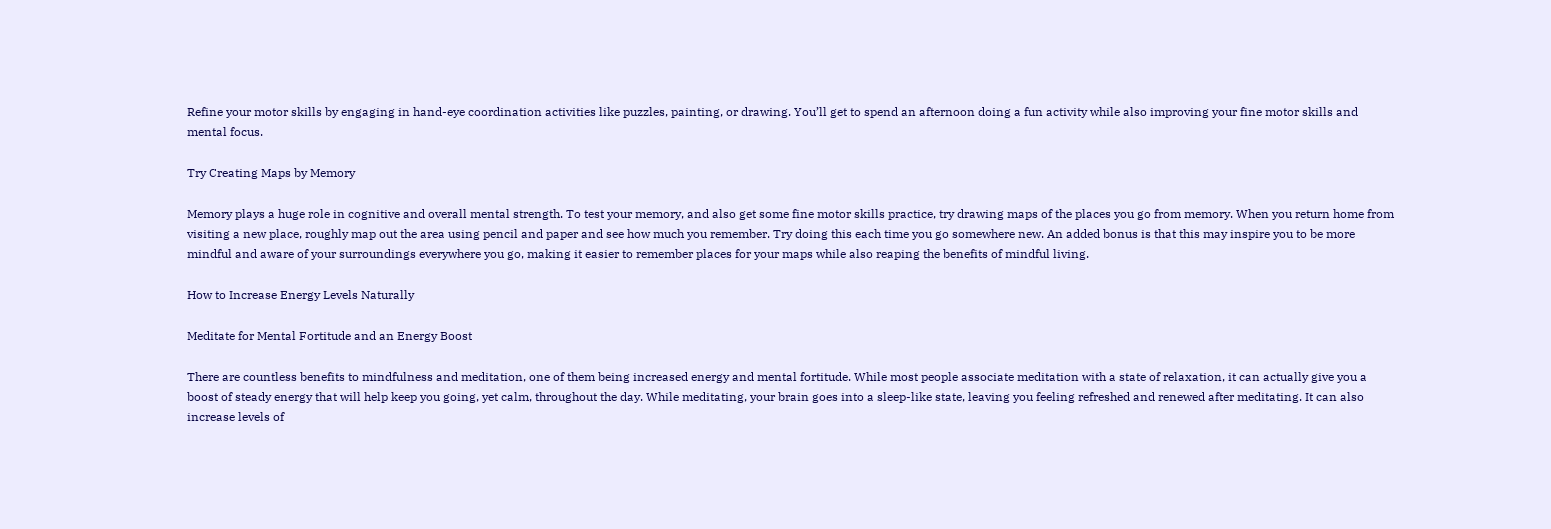Refine your motor skills by engaging in hand-eye coordination activities like puzzles, painting, or drawing. You’ll get to spend an afternoon doing a fun activity while also improving your fine motor skills and mental focus.

Try Creating Maps by Memory

Memory plays a huge role in cognitive and overall mental strength. To test your memory, and also get some fine motor skills practice, try drawing maps of the places you go from memory. When you return home from visiting a new place, roughly map out the area using pencil and paper and see how much you remember. Try doing this each time you go somewhere new. An added bonus is that this may inspire you to be more mindful and aware of your surroundings everywhere you go, making it easier to remember places for your maps while also reaping the benefits of mindful living.

How to Increase Energy Levels Naturally

Meditate for Mental Fortitude and an Energy Boost

There are countless benefits to mindfulness and meditation, one of them being increased energy and mental fortitude. While most people associate meditation with a state of relaxation, it can actually give you a boost of steady energy that will help keep you going, yet calm, throughout the day. While meditating, your brain goes into a sleep-like state, leaving you feeling refreshed and renewed after meditating. It can also increase levels of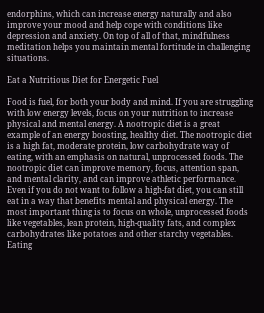endorphins, which can increase energy naturally and also improve your mood and help cope with conditions like depression and anxiety. On top of all of that, mindfulness meditation helps you maintain mental fortitude in challenging situations.

Eat a Nutritious Diet for Energetic Fuel

Food is fuel, for both your body and mind. If you are struggling with low energy levels, focus on your nutrition to increase physical and mental energy. A nootropic diet is a great example of an energy boosting, healthy diet. The nootropic diet is a high fat, moderate protein, low carbohydrate way of eating, with an emphasis on natural, unprocessed foods. The nootropic diet can improve memory, focus, attention span, and mental clarity, and can improve athletic performance.
Even if you do not want to follow a high-fat diet, you can still eat in a way that benefits mental and physical energy. The most important thing is to focus on whole, unprocessed foods like vegetables, lean protein, high-quality fats, and complex carbohydrates like potatoes and other starchy vegetables. Eating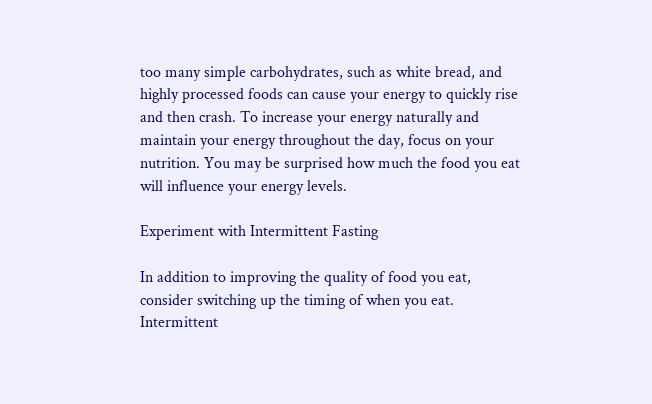too many simple carbohydrates, such as white bread, and highly processed foods can cause your energy to quickly rise and then crash. To increase your energy naturally and maintain your energy throughout the day, focus on your nutrition. You may be surprised how much the food you eat will influence your energy levels.

Experiment with Intermittent Fasting

In addition to improving the quality of food you eat, consider switching up the timing of when you eat.
Intermittent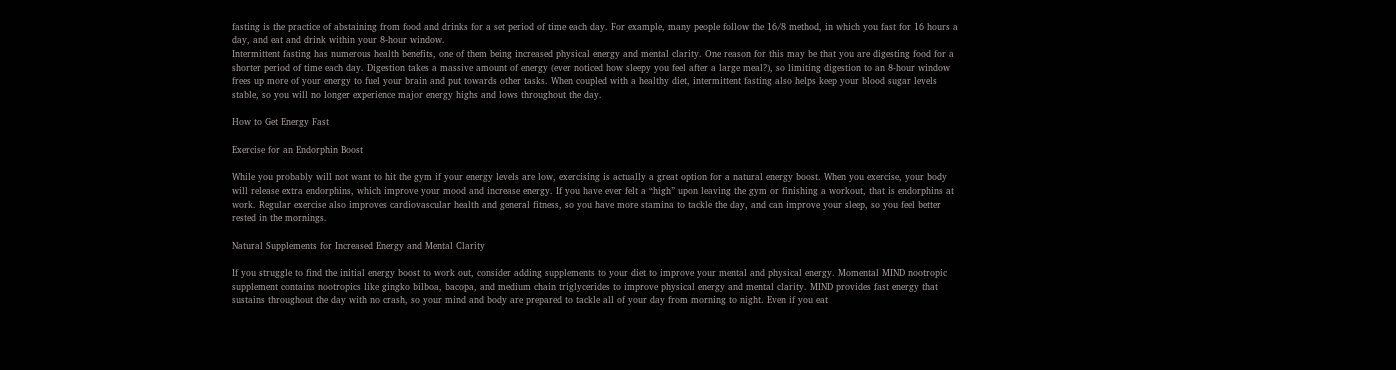fasting is the practice of abstaining from food and drinks for a set period of time each day. For example, many people follow the 16/8 method, in which you fast for 16 hours a day, and eat and drink within your 8-hour window.
Intermittent fasting has numerous health benefits, one of them being increased physical energy and mental clarity. One reason for this may be that you are digesting food for a shorter period of time each day. Digestion takes a massive amount of energy (ever noticed how sleepy you feel after a large meal?), so limiting digestion to an 8-hour window frees up more of your energy to fuel your brain and put towards other tasks. When coupled with a healthy diet, intermittent fasting also helps keep your blood sugar levels stable, so you will no longer experience major energy highs and lows throughout the day.

How to Get Energy Fast

Exercise for an Endorphin Boost

While you probably will not want to hit the gym if your energy levels are low, exercising is actually a great option for a natural energy boost. When you exercise, your body will release extra endorphins, which improve your mood and increase energy. If you have ever felt a “high” upon leaving the gym or finishing a workout, that is endorphins at work. Regular exercise also improves cardiovascular health and general fitness, so you have more stamina to tackle the day, and can improve your sleep, so you feel better rested in the mornings.

Natural Supplements for Increased Energy and Mental Clarity

If you struggle to find the initial energy boost to work out, consider adding supplements to your diet to improve your mental and physical energy. Momental MIND nootropic supplement contains nootropics like gingko bilboa, bacopa, and medium chain triglycerides to improve physical energy and mental clarity. MIND provides fast energy that sustains throughout the day with no crash, so your mind and body are prepared to tackle all of your day from morning to night. Even if you eat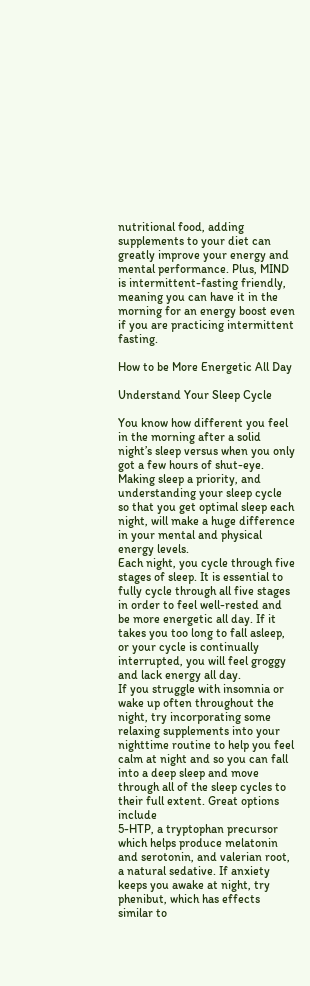nutritional food, adding supplements to your diet can greatly improve your energy and mental performance. Plus, MIND is intermittent-fasting friendly, meaning you can have it in the morning for an energy boost even if you are practicing intermittent fasting.

How to be More Energetic All Day

Understand Your Sleep Cycle

You know how different you feel in the morning after a solid night’s sleep versus when you only got a few hours of shut-eye. Making sleep a priority, and understanding your sleep cycle so that you get optimal sleep each night, will make a huge difference in your mental and physical energy levels.
Each night, you cycle through five stages of sleep. It is essential to fully cycle through all five stages in order to feel well-rested and be more energetic all day. If it takes you too long to fall asleep, or your cycle is continually interrupted, you will feel groggy and lack energy all day.
If you struggle with insomnia or wake up often throughout the night, try incorporating some relaxing supplements into your nighttime routine to help you feel calm at night and so you can fall into a deep sleep and move through all of the sleep cycles to their full extent. Great options include
5-HTP, a tryptophan precursor which helps produce melatonin and serotonin, and valerian root, a natural sedative. If anxiety keeps you awake at night, try phenibut, which has effects similar to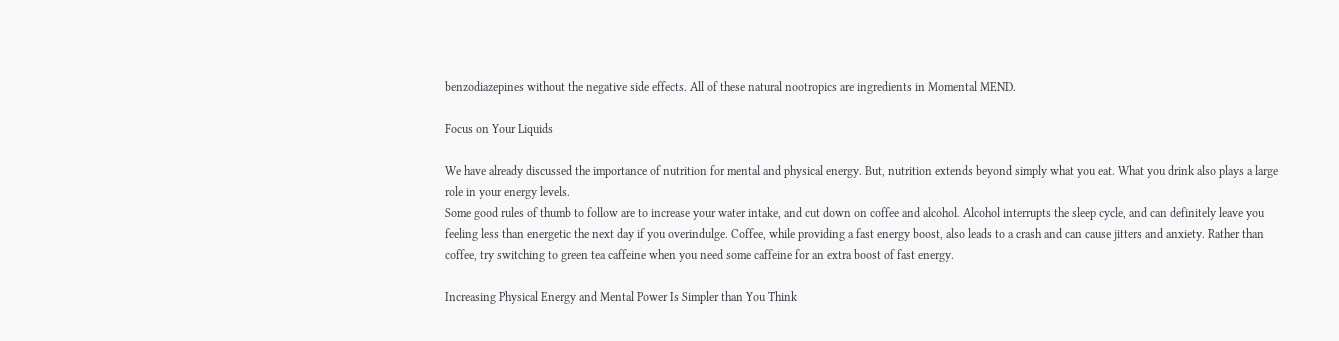benzodiazepines without the negative side effects. All of these natural nootropics are ingredients in Momental MEND.

Focus on Your Liquids

We have already discussed the importance of nutrition for mental and physical energy. But, nutrition extends beyond simply what you eat. What you drink also plays a large role in your energy levels.
Some good rules of thumb to follow are to increase your water intake, and cut down on coffee and alcohol. Alcohol interrupts the sleep cycle, and can definitely leave you feeling less than energetic the next day if you overindulge. Coffee, while providing a fast energy boost, also leads to a crash and can cause jitters and anxiety. Rather than coffee, try switching to green tea caffeine when you need some caffeine for an extra boost of fast energy.

Increasing Physical Energy and Mental Power Is Simpler than You Think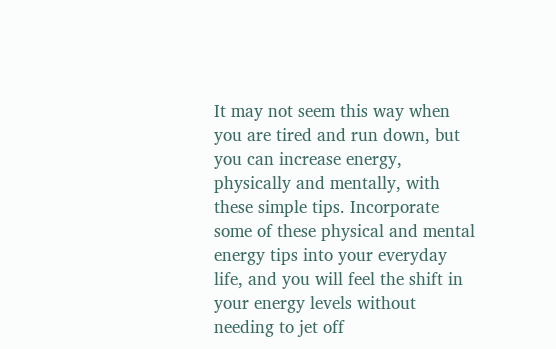It may not seem this way when you are tired and run down, but you can increase energy, physically and mentally, with these simple tips. Incorporate some of these physical and mental energy tips into your everyday life, and you will feel the shift in your energy levels without needing to jet off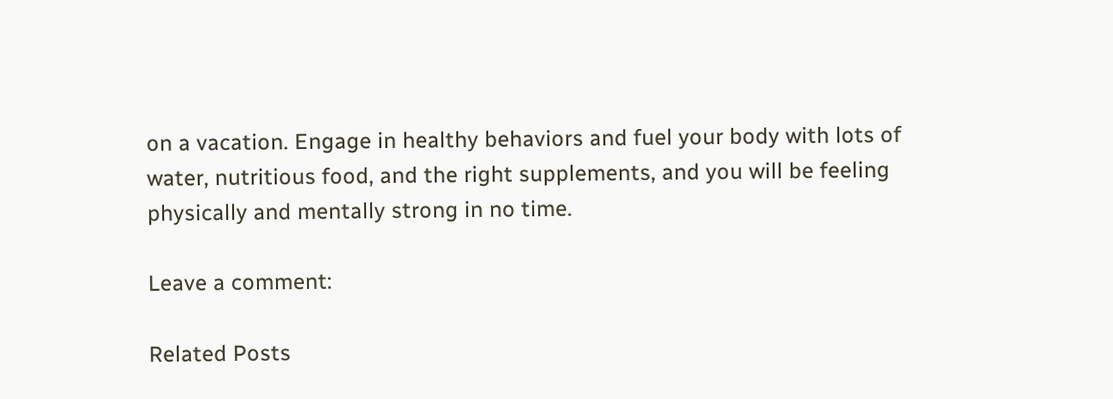on a vacation. Engage in healthy behaviors and fuel your body with lots of water, nutritious food, and the right supplements, and you will be feeling physically and mentally strong in no time.

Leave a comment:

Related Posts